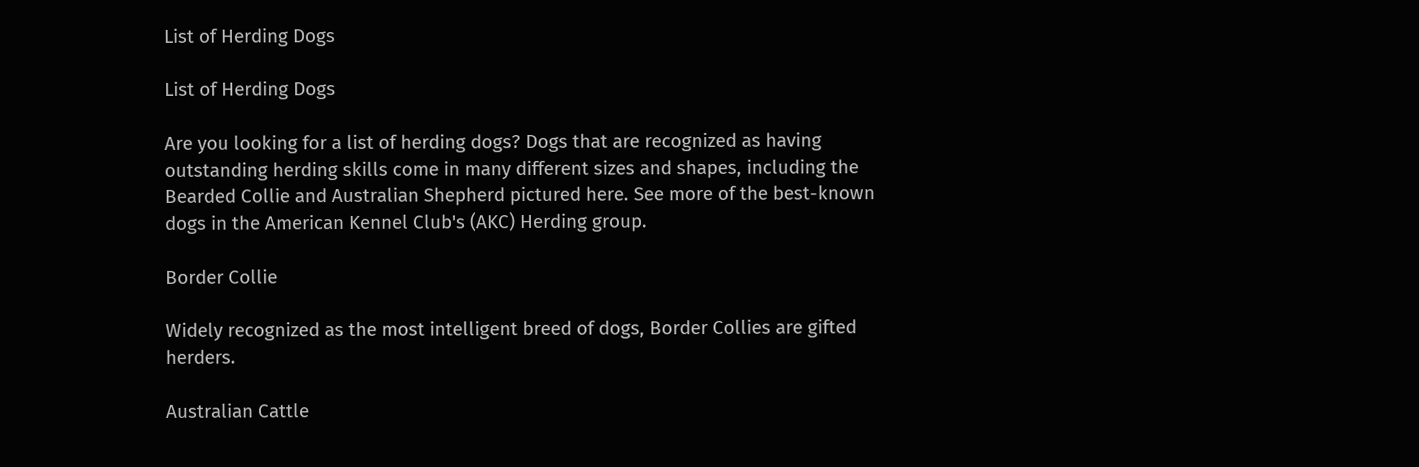List of Herding Dogs

List of Herding Dogs

Are you looking for a list of herding dogs? Dogs that are recognized as having outstanding herding skills come in many different sizes and shapes, including the Bearded Collie and Australian Shepherd pictured here. See more of the best-known dogs in the American Kennel Club's (AKC) Herding group.

Border Collie

Widely recognized as the most intelligent breed of dogs, Border Collies are gifted herders.

Australian Cattle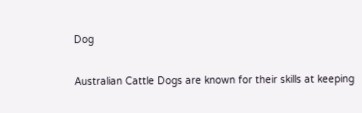Dog

Australian Cattle Dogs are known for their skills at keeping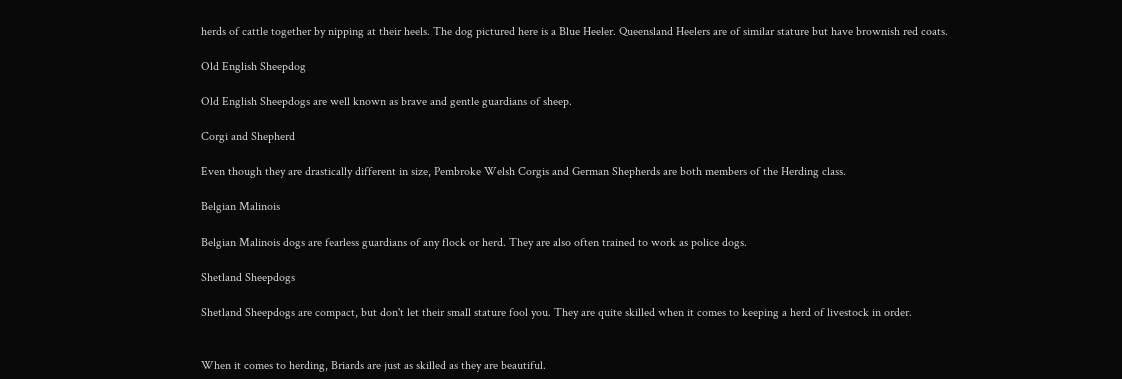herds of cattle together by nipping at their heels. The dog pictured here is a Blue Heeler. Queensland Heelers are of similar stature but have brownish red coats.

Old English Sheepdog

Old English Sheepdogs are well known as brave and gentle guardians of sheep.

Corgi and Shepherd

Even though they are drastically different in size, Pembroke Welsh Corgis and German Shepherds are both members of the Herding class.

Belgian Malinois

Belgian Malinois dogs are fearless guardians of any flock or herd. They are also often trained to work as police dogs.

Shetland Sheepdogs

Shetland Sheepdogs are compact, but don't let their small stature fool you. They are quite skilled when it comes to keeping a herd of livestock in order.


When it comes to herding, Briards are just as skilled as they are beautiful.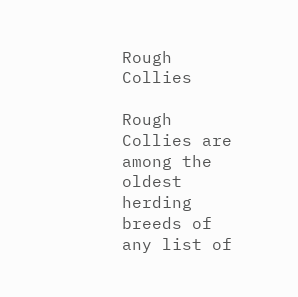Rough Collies

Rough Collies are among the oldest herding breeds of any list of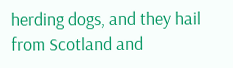herding dogs, and they hail from Scotland and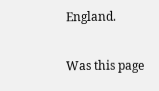England.

Was this page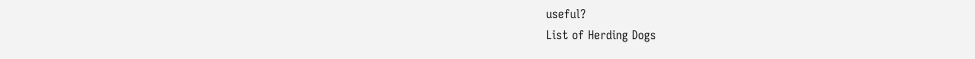useful?
List of Herding Dogs